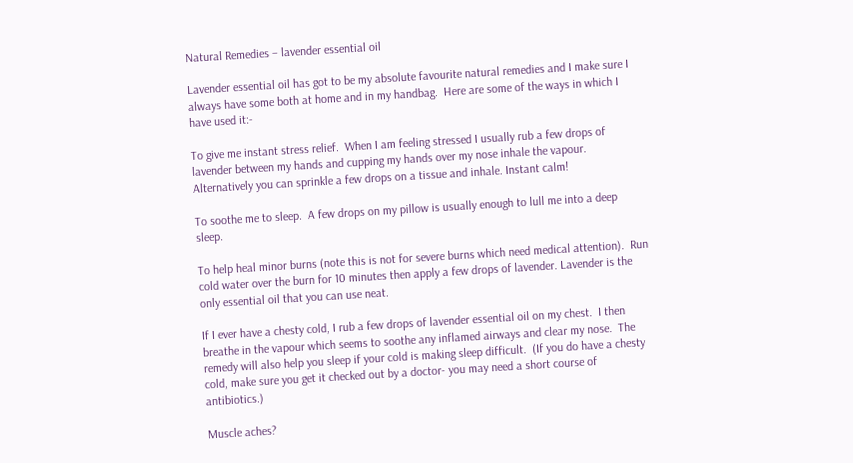Natural Remedies – lavender essential oil

Lavender essential oil has got to be my absolute favourite natural remedies and I make sure I always have some both at home and in my handbag.  Here are some of the ways in which I have used it:-

To give me instant stress relief.  When I am feeling stressed I usually rub a few drops of lavender between my hands and cupping my hands over my nose inhale the vapour.  Alternatively you can sprinkle a few drops on a tissue and inhale. Instant calm!

To soothe me to sleep.  A few drops on my pillow is usually enough to lull me into a deep sleep.

To help heal minor burns (note this is not for severe burns which need medical attention).  Run cold water over the burn for 10 minutes then apply a few drops of lavender. Lavender is the only essential oil that you can use neat.

If I ever have a chesty cold, I rub a few drops of lavender essential oil on my chest.  I then breathe in the vapour which seems to soothe any inflamed airways and clear my nose.  The remedy will also help you sleep if your cold is making sleep difficult.  (If you do have a chesty cold, make sure you get it checked out by a doctor- you may need a short course of antibiotics.)

Muscle aches?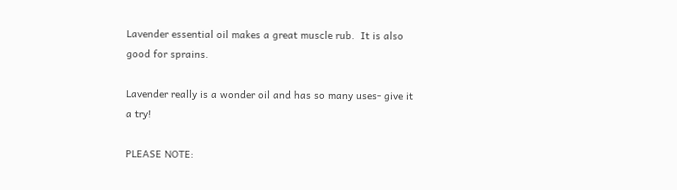Lavender essential oil makes a great muscle rub.  It is also good for sprains.

Lavender really is a wonder oil and has so many uses- give it a try!

PLEASE NOTE: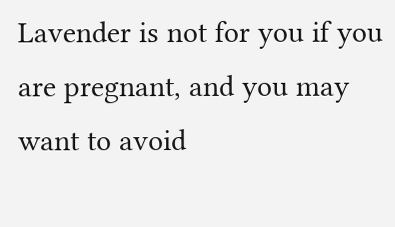Lavender is not for you if you are pregnant, and you may want to avoid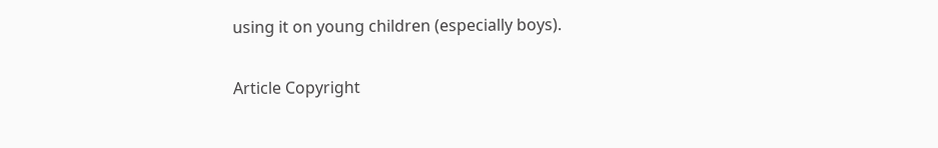using it on young children (especially boys).

Article Copyright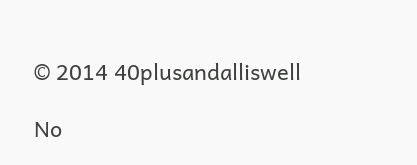© 2014 40plusandalliswell

No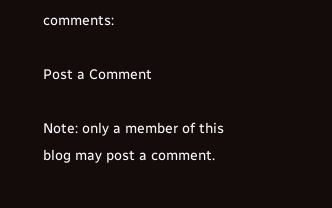comments:

Post a Comment

Note: only a member of this blog may post a comment.